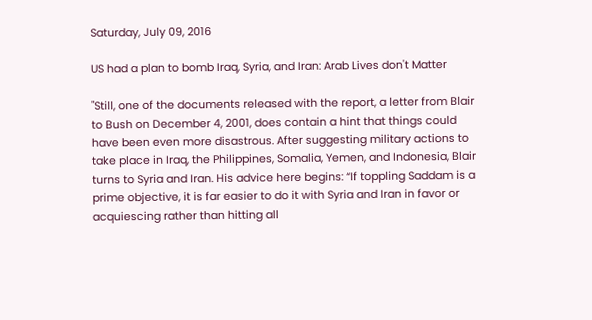Saturday, July 09, 2016

US had a plan to bomb Iraq, Syria, and Iran: Arab Lives don't Matter

"Still, one of the documents released with the report, a letter from Blair to Bush on December 4, 2001, does contain a hint that things could have been even more disastrous. After suggesting military actions to take place in Iraq, the Philippines, Somalia, Yemen, and Indonesia, Blair turns to Syria and Iran. His advice here begins: “If toppling Saddam is a prime objective, it is far easier to do it with Syria and Iran in favor or acquiescing rather than hitting all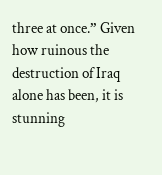three at once.” Given how ruinous the destruction of Iraq alone has been, it is stunning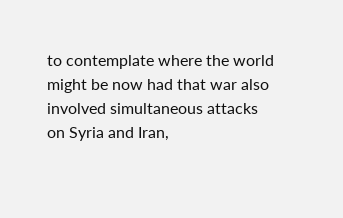to contemplate where the world might be now had that war also involved simultaneous attacks on Syria and Iran,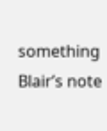something Blair’s note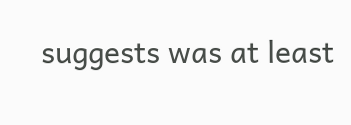suggests was at least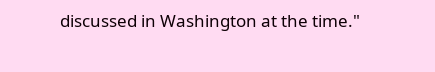discussed in Washington at the time."